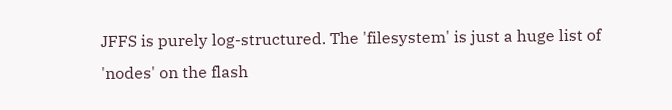JFFS is purely log-structured. The 'filesystem' is just a huge list of 'nodes' on the flash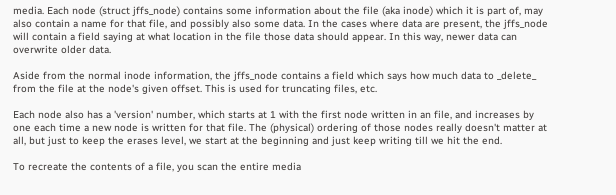media. Each node (struct jffs_node) contains some information about the file (aka inode) which it is part of, may also contain a name for that file, and possibly also some data. In the cases where data are present, the jffs_node will contain a field saying at what location in the file those data should appear. In this way, newer data can overwrite older data.

Aside from the normal inode information, the jffs_node contains a field which says how much data to _delete_ from the file at the node's given offset. This is used for truncating files, etc.

Each node also has a 'version' number, which starts at 1 with the first node written in an file, and increases by one each time a new node is written for that file. The (physical) ordering of those nodes really doesn't matter at all, but just to keep the erases level, we start at the beginning and just keep writing till we hit the end.

To recreate the contents of a file, you scan the entire media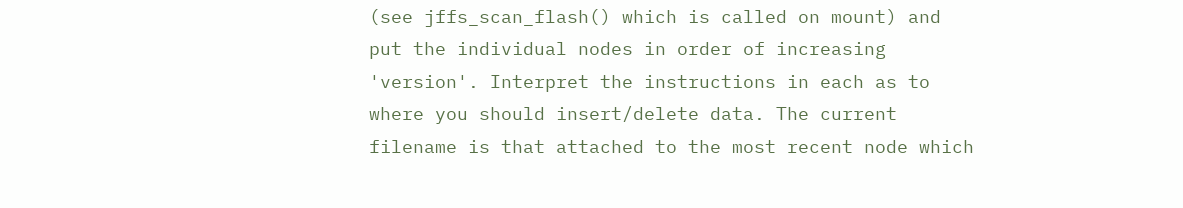(see jffs_scan_flash() which is called on mount) and put the individual nodes in order of increasing 'version'. Interpret the instructions in each as to where you should insert/delete data. The current filename is that attached to the most recent node which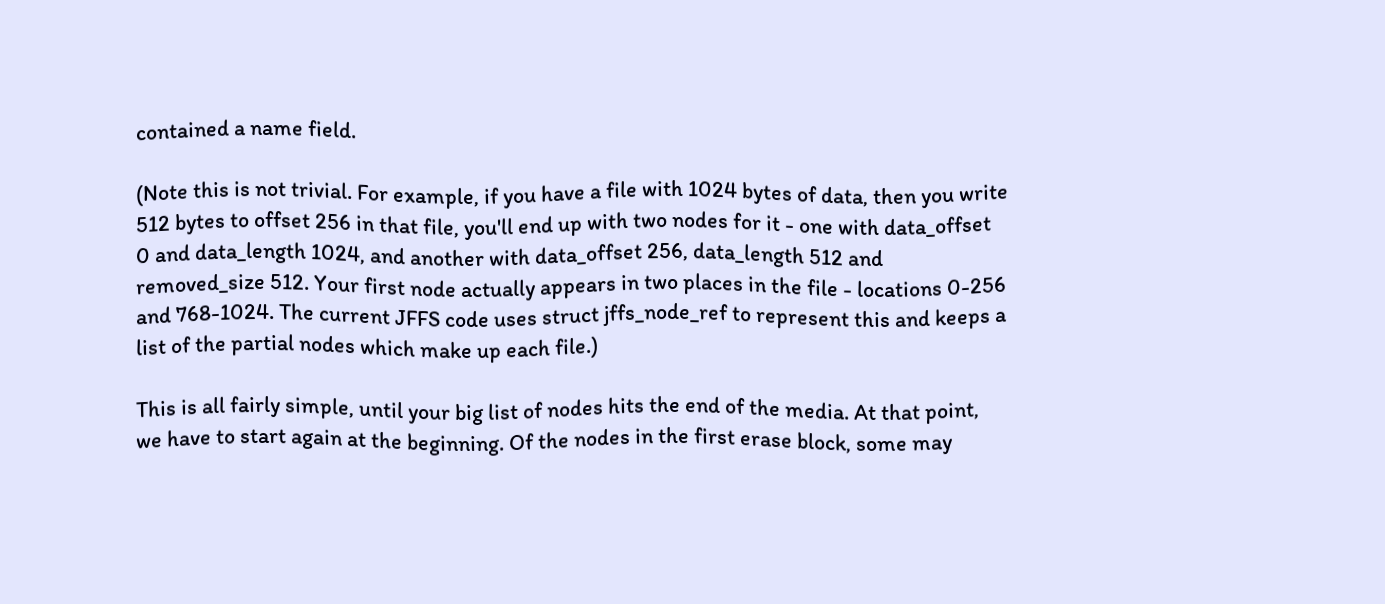contained a name field.

(Note this is not trivial. For example, if you have a file with 1024 bytes of data, then you write 512 bytes to offset 256 in that file, you'll end up with two nodes for it - one with data_offset 0 and data_length 1024, and another with data_offset 256, data_length 512 and removed_size 512. Your first node actually appears in two places in the file - locations 0-256 and 768-1024. The current JFFS code uses struct jffs_node_ref to represent this and keeps a list of the partial nodes which make up each file.)

This is all fairly simple, until your big list of nodes hits the end of the media. At that point, we have to start again at the beginning. Of the nodes in the first erase block, some may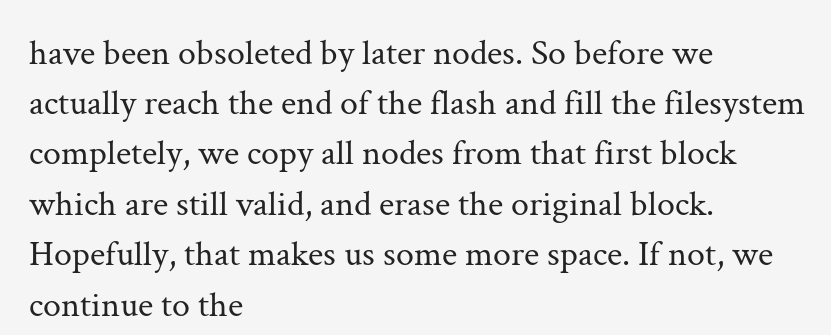have been obsoleted by later nodes. So before we actually reach the end of the flash and fill the filesystem completely, we copy all nodes from that first block which are still valid, and erase the original block. Hopefully, that makes us some more space. If not, we continue to the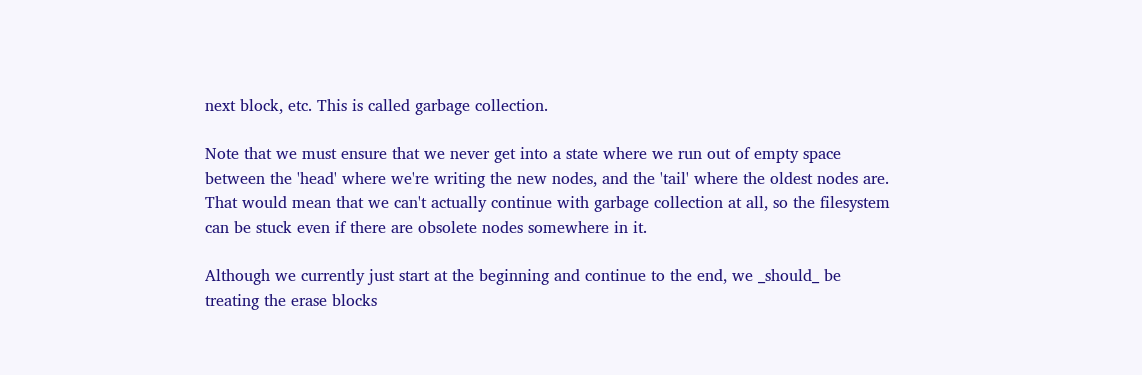next block, etc. This is called garbage collection.

Note that we must ensure that we never get into a state where we run out of empty space between the 'head' where we're writing the new nodes, and the 'tail' where the oldest nodes are. That would mean that we can't actually continue with garbage collection at all, so the filesystem can be stuck even if there are obsolete nodes somewhere in it.

Although we currently just start at the beginning and continue to the end, we _should_ be treating the erase blocks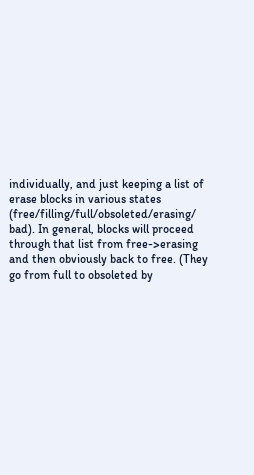individually, and just keeping a list of erase blocks in various states (free/filling/full/obsoleted/erasing/ bad). In general, blocks will proceed through that list from free->erasing and then obviously back to free. (They go from full to obsoleted by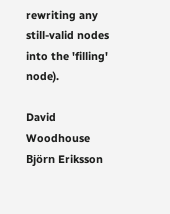rewriting any still-valid nodes into the 'filling' node).

David Woodhouse
Björn Eriksson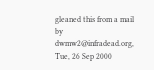gleaned this from a mail by dwmw2@infradead.org, Tue, 26 Sep 2000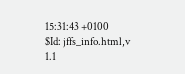15:31:43 +0100
$Id: jffs_info.html,v 1.1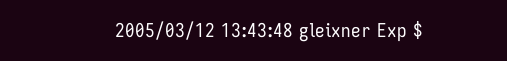2005/03/12 13:43:48 gleixner Exp $